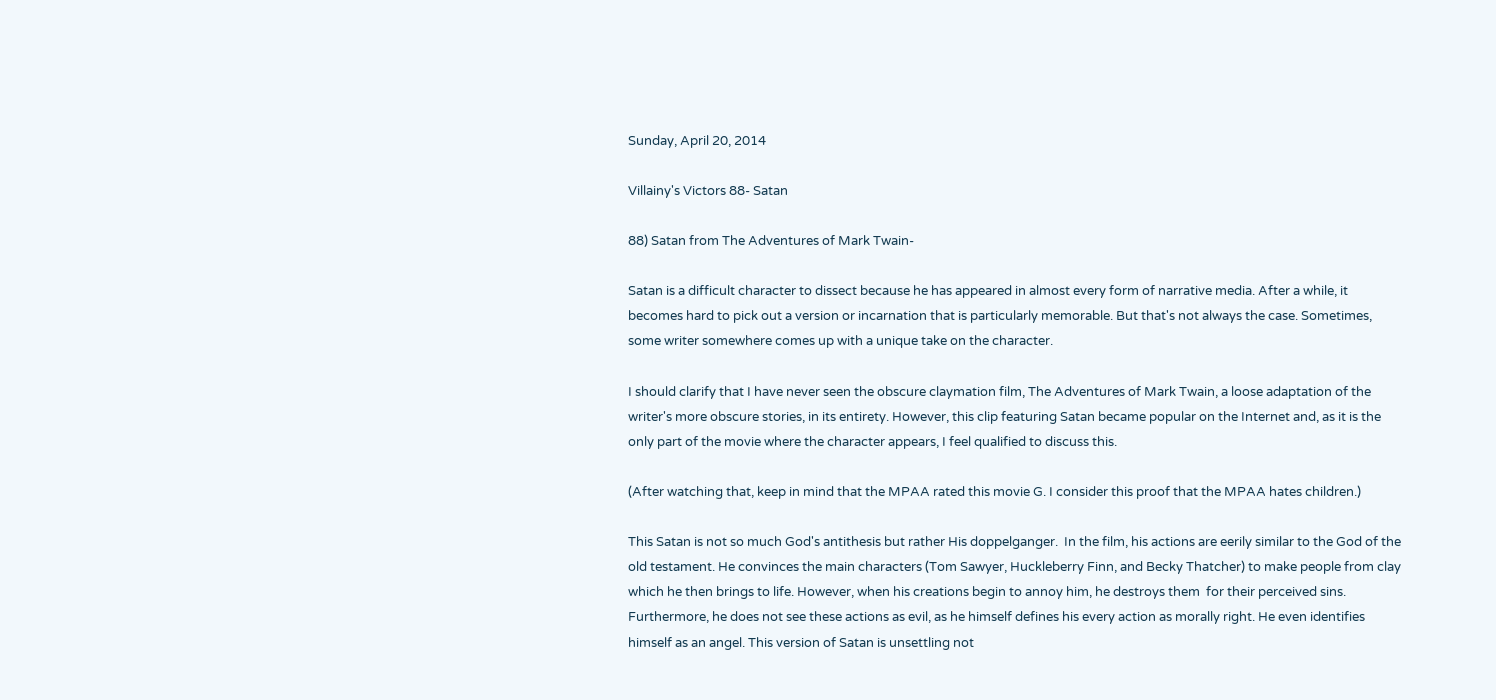Sunday, April 20, 2014

Villainy's Victors 88- Satan

88) Satan from The Adventures of Mark Twain-

Satan is a difficult character to dissect because he has appeared in almost every form of narrative media. After a while, it becomes hard to pick out a version or incarnation that is particularly memorable. But that's not always the case. Sometimes, some writer somewhere comes up with a unique take on the character.

I should clarify that I have never seen the obscure claymation film, The Adventures of Mark Twain, a loose adaptation of the writer's more obscure stories, in its entirety. However, this clip featuring Satan became popular on the Internet and, as it is the only part of the movie where the character appears, I feel qualified to discuss this.

(After watching that, keep in mind that the MPAA rated this movie G. I consider this proof that the MPAA hates children.)

This Satan is not so much God's antithesis but rather His doppelganger.  In the film, his actions are eerily similar to the God of the old testament. He convinces the main characters (Tom Sawyer, Huckleberry Finn, and Becky Thatcher) to make people from clay which he then brings to life. However, when his creations begin to annoy him, he destroys them  for their perceived sins. Furthermore, he does not see these actions as evil, as he himself defines his every action as morally right. He even identifies himself as an angel. This version of Satan is unsettling not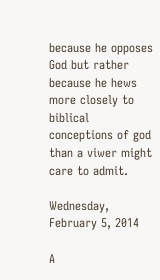because he opposes God but rather because he hews more closely to biblical conceptions of god than a viwer might care to admit.

Wednesday, February 5, 2014

A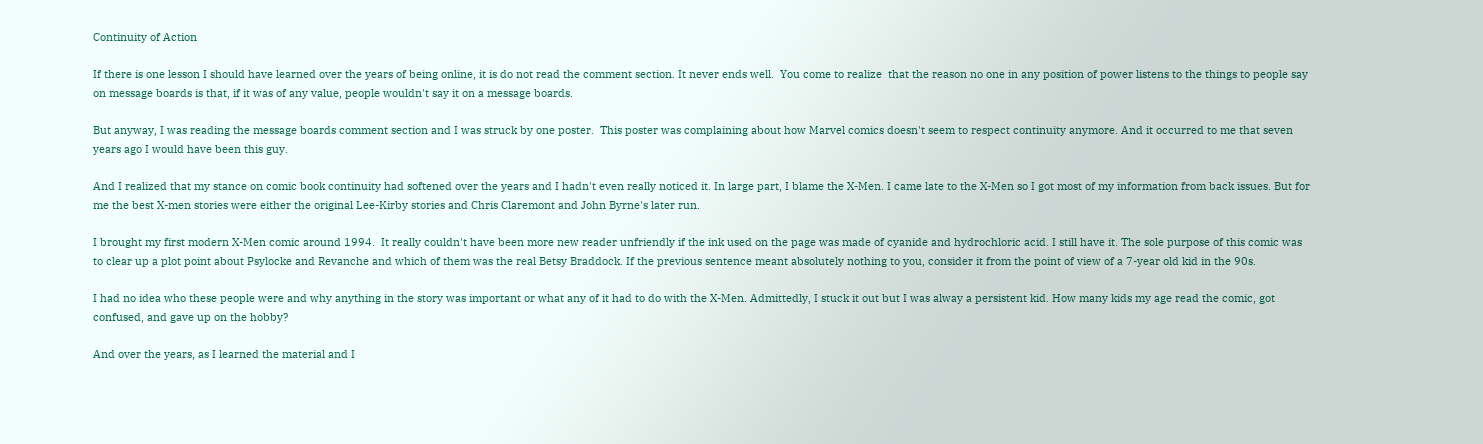Continuity of Action

If there is one lesson I should have learned over the years of being online, it is do not read the comment section. It never ends well.  You come to realize  that the reason no one in any position of power listens to the things to people say on message boards is that, if it was of any value, people wouldn't say it on a message boards.

But anyway, I was reading the message boards comment section and I was struck by one poster.  This poster was complaining about how Marvel comics doesn't seem to respect continuity anymore. And it occurred to me that seven years ago I would have been this guy.

And I realized that my stance on comic book continuity had softened over the years and I hadn't even really noticed it. In large part, I blame the X-Men. I came late to the X-Men so I got most of my information from back issues. But for me the best X-men stories were either the original Lee-Kirby stories and Chris Claremont and John Byrne's later run.

I brought my first modern X-Men comic around 1994.  It really couldn't have been more new reader unfriendly if the ink used on the page was made of cyanide and hydrochloric acid. I still have it. The sole purpose of this comic was to clear up a plot point about Psylocke and Revanche and which of them was the real Betsy Braddock. If the previous sentence meant absolutely nothing to you, consider it from the point of view of a 7-year old kid in the 90s.

I had no idea who these people were and why anything in the story was important or what any of it had to do with the X-Men. Admittedly, I stuck it out but I was alway a persistent kid. How many kids my age read the comic, got confused, and gave up on the hobby?

And over the years, as I learned the material and I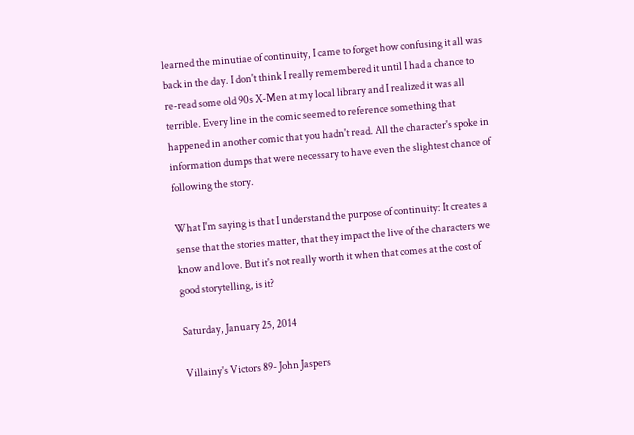learned the minutiae of continuity, I came to forget how confusing it all was back in the day. I don't think I really remembered it until I had a chance to re-read some old 90s X-Men at my local library and I realized it was all terrible. Every line in the comic seemed to reference something that happened in another comic that you hadn't read. All the character's spoke in information dumps that were necessary to have even the slightest chance of following the story.

What I'm saying is that I understand the purpose of continuity: It creates a sense that the stories matter, that they impact the live of the characters we know and love. But it's not really worth it when that comes at the cost of good storytelling, is it?

Saturday, January 25, 2014

Villainy's Victors 89- John Jaspers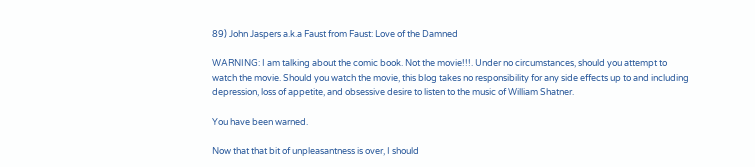89) John Jaspers a.k.a Faust from Faust: Love of the Damned

WARNING: I am talking about the comic book. Not the movie!!!. Under no circumstances, should you attempt to watch the movie. Should you watch the movie, this blog takes no responsibility for any side effects up to and including depression, loss of appetite, and obsessive desire to listen to the music of William Shatner.

You have been warned.

Now that that bit of unpleasantness is over, I should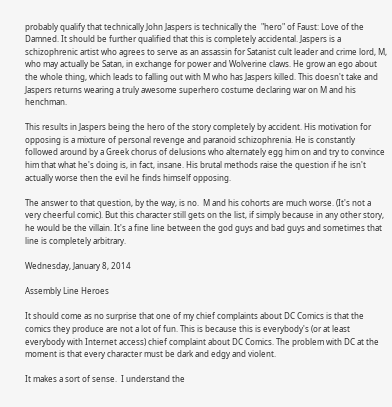probably qualify that technically John Jaspers is technically the  "hero" of Faust: Love of the Damned. It should be further qualified that this is completely accidental. Jaspers is a schizophrenic artist who agrees to serve as an assassin for Satanist cult leader and crime lord, M, who may actually be Satan, in exchange for power and Wolverine claws. He grow an ego about the whole thing, which leads to falling out with M who has Jaspers killed. This doesn't take and Jaspers returns wearing a truly awesome superhero costume declaring war on M and his henchman.

This results in Jaspers being the hero of the story completely by accident. His motivation for opposing is a mixture of personal revenge and paranoid schizophrenia. He is constantly followed around by a Greek chorus of delusions who alternately egg him on and try to convince him that what he's doing is, in fact, insane. His brutal methods raise the question if he isn't actually worse then the evil he finds himself opposing.

The answer to that question, by the way, is no.  M and his cohorts are much worse. (It's not a very cheerful comic). But this character still gets on the list, if simply because in any other story, he would be the villain. It's a fine line between the god guys and bad guys and sometimes that line is completely arbitrary.

Wednesday, January 8, 2014

Assembly Line Heroes

It should come as no surprise that one of my chief complaints about DC Comics is that the comics they produce are not a lot of fun. This is because this is everybody's (or at least everybody with Internet access) chief complaint about DC Comics. The problem with DC at the moment is that every character must be dark and edgy and violent.

It makes a sort of sense.  I understand the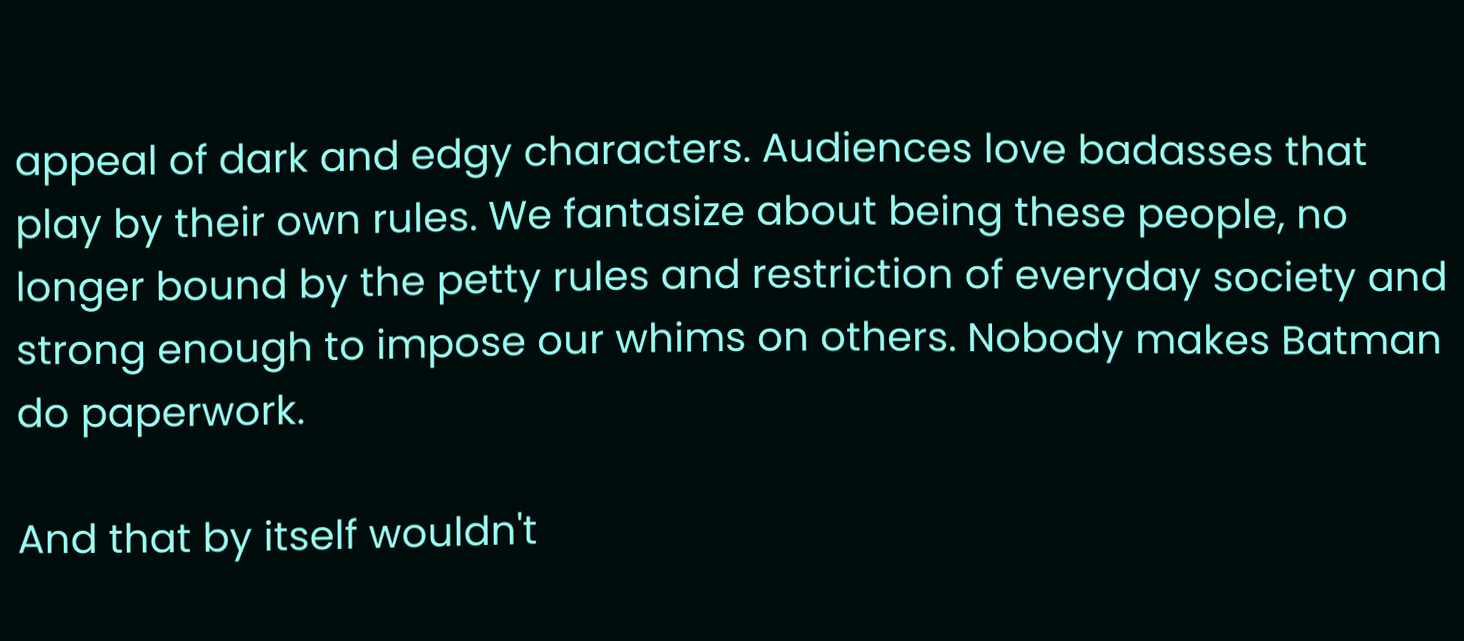appeal of dark and edgy characters. Audiences love badasses that play by their own rules. We fantasize about being these people, no longer bound by the petty rules and restriction of everyday society and strong enough to impose our whims on others. Nobody makes Batman do paperwork.

And that by itself wouldn't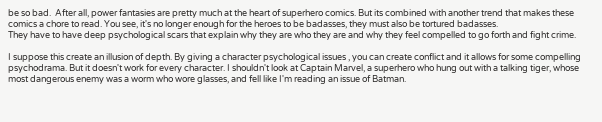be so bad.  After all, power fantasies are pretty much at the heart of superhero comics. But its combined with another trend that makes these comics a chore to read. You see, it's no longer enough for the heroes to be badasses, they must also be tortured badasses.
They have to have deep psychological scars that explain why they are who they are and why they feel compelled to go forth and fight crime.

I suppose this create an illusion of depth. By giving a character psychological issues , you can create conflict and it allows for some compelling psychodrama. But it doesn't work for every character. I shouldn't look at Captain Marvel, a superhero who hung out with a talking tiger, whose most dangerous enemy was a worm who wore glasses, and fell like I'm reading an issue of Batman.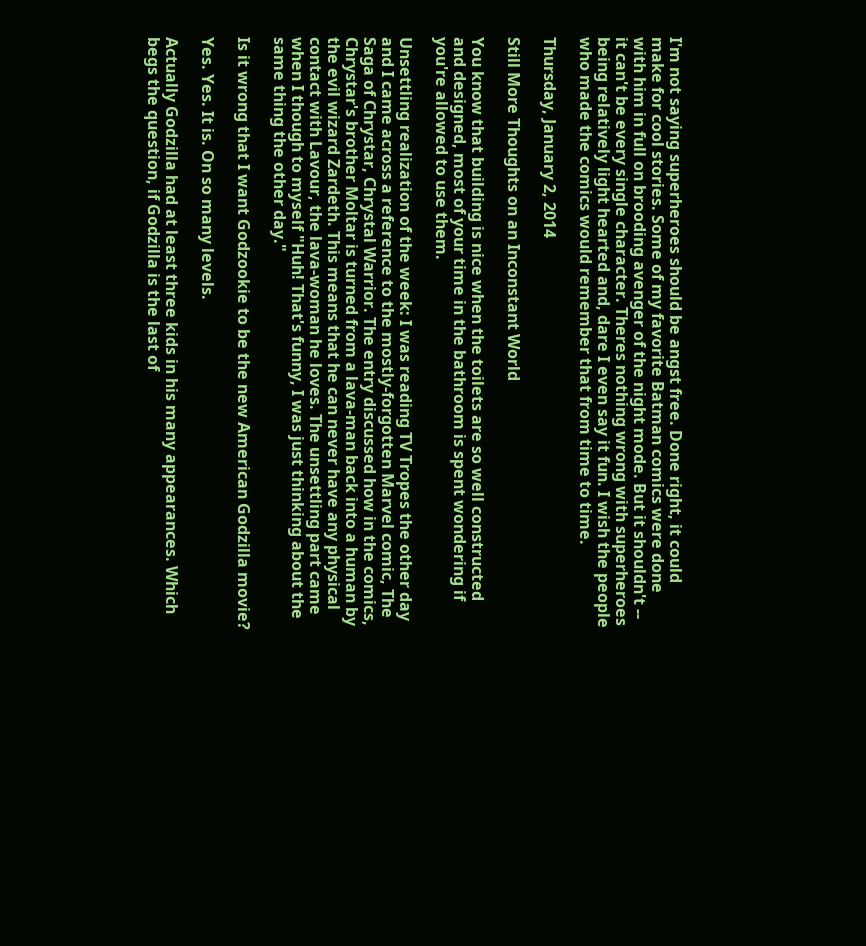I'm not saying superheroes should be angst free. Done right, it could make for cool stories. Some of my favorite Batman comics were done with him in full on brooding avenger of the night mode. But it shouldn't -- it can't be every single character. Theres nothing wrong with superheroes being relatively light hearted and, dare I even say it fun. I wish the people who made the comics would remember that from time to time.

Thursday, January 2, 2014

Still More Thoughts on an Inconstant World

You know that building is nice when the toilets are so well constructed and designed, most of your time in the bathroom is spent wondering if you're allowed to use them.

Unsettling realization of the week: I was reading TV Tropes the other day and I came across a reference to the mostly-forgotten Marvel comic, The Saga of Chrystar, Chrystal Warrior. The entry discussed how in the comics, Chrystar's brother Moltar is turned from a lava-man back into a human by the evil wizard Zardeth. This means that he can never have any physical contact with Lavour, the lava-woman he loves. The unsettling part came when I though to myself "Huh! That's funny, I was just thinking about the same thing the other day."

Is it wrong that I want Godzookie to be the new American Godzilla movie?

Yes. Yes. It is. On so many levels.

Actually Godzilla had at least three kids in his many appearances. Which begs the question, if Godzilla is the last of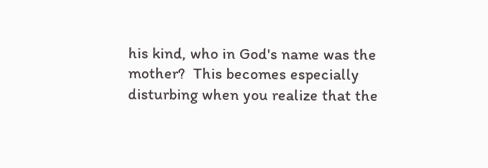his kind, who in God's name was the mother?  This becomes especially disturbing when you realize that the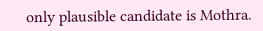only plausible candidate is Mothra.